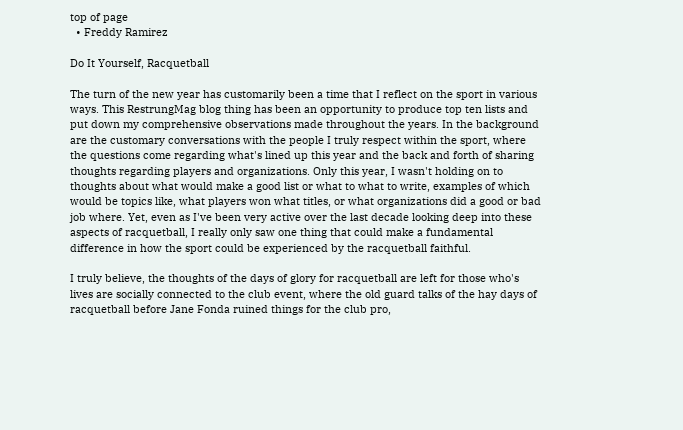top of page
  • Freddy Ramirez

Do It Yourself, Racquetball

The turn of the new year has customarily been a time that I reflect on the sport in various ways. This RestrungMag blog thing has been an opportunity to produce top ten lists and put down my comprehensive observations made throughout the years. In the background are the customary conversations with the people I truly respect within the sport, where the questions come regarding what's lined up this year and the back and forth of sharing thoughts regarding players and organizations. Only this year, I wasn't holding on to thoughts about what would make a good list or what to what to write, examples of which would be topics like, what players won what titles, or what organizations did a good or bad job where. Yet, even as I've been very active over the last decade looking deep into these aspects of racquetball, I really only saw one thing that could make a fundamental difference in how the sport could be experienced by the racquetball faithful.

I truly believe, the thoughts of the days of glory for racquetball are left for those who's lives are socially connected to the club event, where the old guard talks of the hay days of racquetball before Jane Fonda ruined things for the club pro,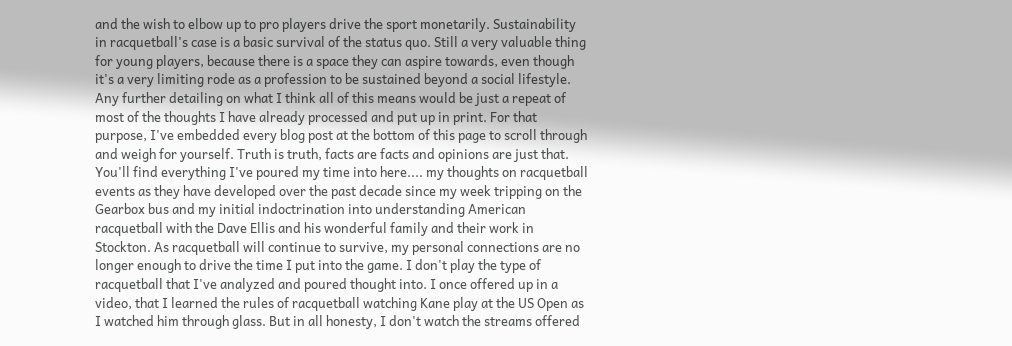and the wish to elbow up to pro players drive the sport monetarily. Sustainability in racquetball's case is a basic survival of the status quo. Still a very valuable thing for young players, because there is a space they can aspire towards, even though it's a very limiting rode as a profession to be sustained beyond a social lifestyle. Any further detailing on what I think all of this means would be just a repeat of most of the thoughts I have already processed and put up in print. For that purpose, I've embedded every blog post at the bottom of this page to scroll through and weigh for yourself. Truth is truth, facts are facts and opinions are just that. You'll find everything I've poured my time into here.... my thoughts on racquetball events as they have developed over the past decade since my week tripping on the Gearbox bus and my initial indoctrination into understanding American racquetball with the Dave Ellis and his wonderful family and their work in Stockton. As racquetball will continue to survive, my personal connections are no longer enough to drive the time I put into the game. I don't play the type of racquetball that I've analyzed and poured thought into. I once offered up in a video, that I learned the rules of racquetball watching Kane play at the US Open as I watched him through glass. But in all honesty, I don't watch the streams offered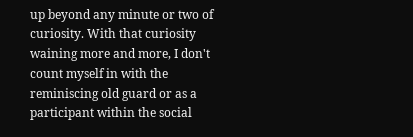up beyond any minute or two of curiosity. With that curiosity waining more and more, I don't count myself in with the reminiscing old guard or as a participant within the social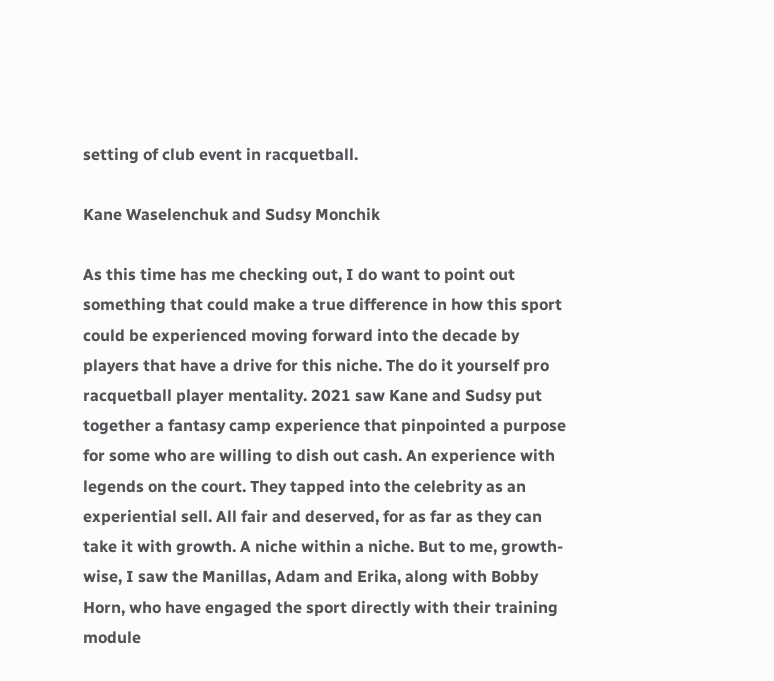setting of club event in racquetball.

Kane Waselenchuk and Sudsy Monchik

As this time has me checking out, I do want to point out something that could make a true difference in how this sport could be experienced moving forward into the decade by players that have a drive for this niche. The do it yourself pro racquetball player mentality. 2021 saw Kane and Sudsy put together a fantasy camp experience that pinpointed a purpose for some who are willing to dish out cash. An experience with legends on the court. They tapped into the celebrity as an experiential sell. All fair and deserved, for as far as they can take it with growth. A niche within a niche. But to me, growth-wise, I saw the Manillas, Adam and Erika, along with Bobby Horn, who have engaged the sport directly with their training module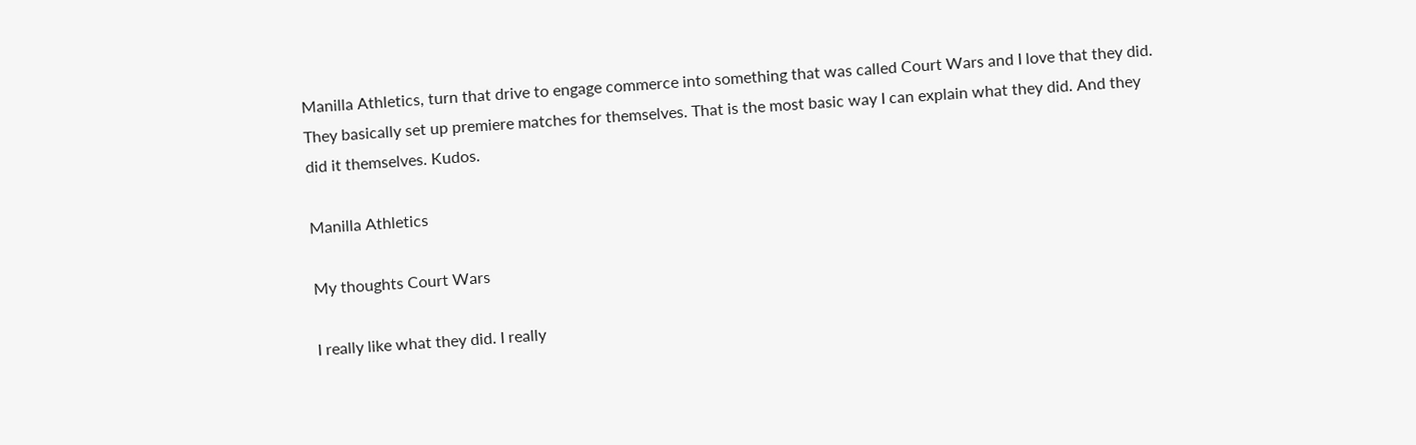Manilla Athletics, turn that drive to engage commerce into something that was called Court Wars and I love that they did. They basically set up premiere matches for themselves. That is the most basic way I can explain what they did. And they did it themselves. Kudos.

Manilla Athletics

My thoughts Court Wars

I really like what they did. I really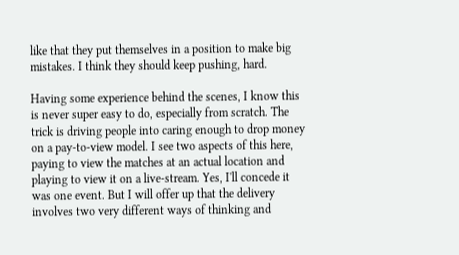like that they put themselves in a position to make big mistakes. I think they should keep pushing, hard.

Having some experience behind the scenes, I know this is never super easy to do, especially from scratch. The trick is driving people into caring enough to drop money on a pay-to-view model. I see two aspects of this here, paying to view the matches at an actual location and playing to view it on a live-stream. Yes, I'll concede it was one event. But I will offer up that the delivery involves two very different ways of thinking and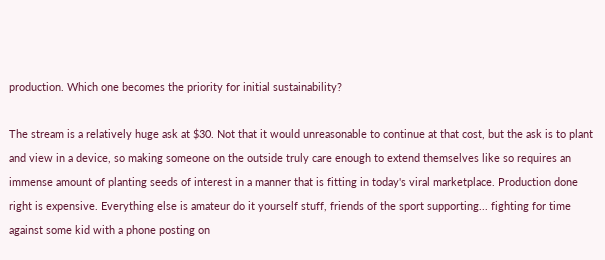production. Which one becomes the priority for initial sustainability?

The stream is a relatively huge ask at $30. Not that it would unreasonable to continue at that cost, but the ask is to plant and view in a device, so making someone on the outside truly care enough to extend themselves like so requires an immense amount of planting seeds of interest in a manner that is fitting in today's viral marketplace. Production done right is expensive. Everything else is amateur do it yourself stuff, friends of the sport supporting... fighting for time against some kid with a phone posting on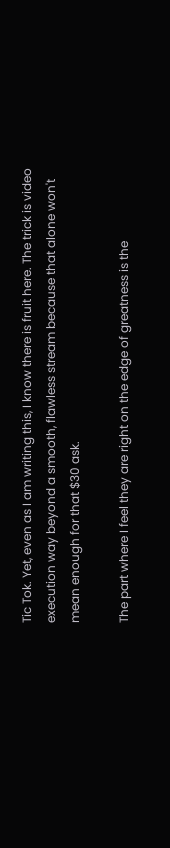Tic Tok. Yet, even as I am writing this, I know there is fruit here. The trick is video execution way beyond a smooth, flawless stream because that alone won't mean enough for that $30 ask.

The part where I feel they are right on the edge of greatness is the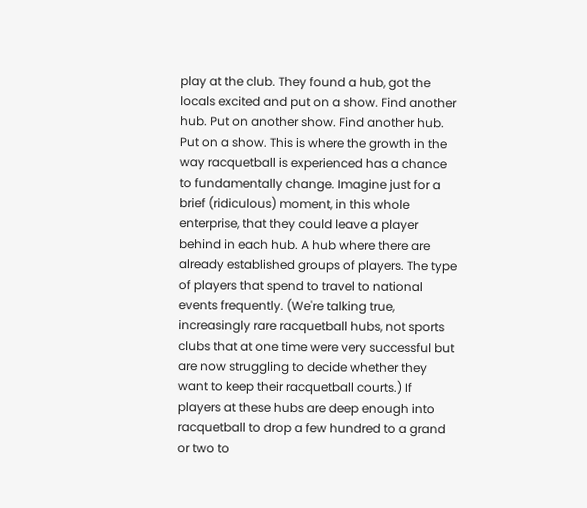play at the club. They found a hub, got the locals excited and put on a show. Find another hub. Put on another show. Find another hub. Put on a show. This is where the growth in the way racquetball is experienced has a chance to fundamentally change. Imagine just for a brief (ridiculous) moment, in this whole enterprise, that they could leave a player behind in each hub. A hub where there are already established groups of players. The type of players that spend to travel to national events frequently. (We're talking true, increasingly rare racquetball hubs, not sports clubs that at one time were very successful but are now struggling to decide whether they want to keep their racquetball courts.) If players at these hubs are deep enough into racquetball to drop a few hundred to a grand or two to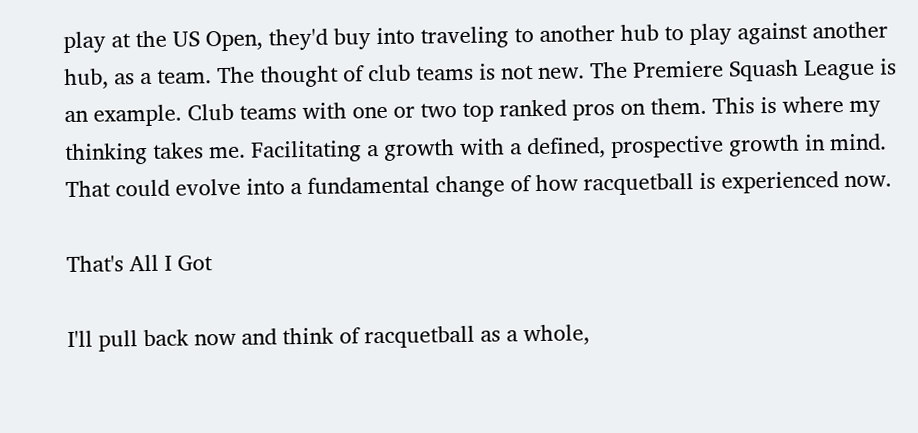play at the US Open, they'd buy into traveling to another hub to play against another hub, as a team. The thought of club teams is not new. The Premiere Squash League is an example. Club teams with one or two top ranked pros on them. This is where my thinking takes me. Facilitating a growth with a defined, prospective growth in mind. That could evolve into a fundamental change of how racquetball is experienced now.

That's All I Got

I'll pull back now and think of racquetball as a whole,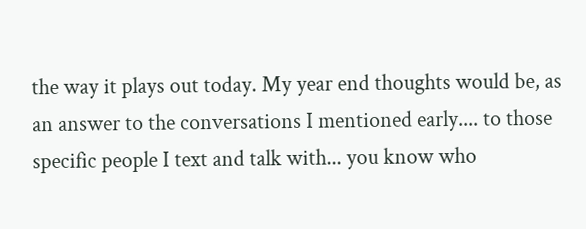the way it plays out today. My year end thoughts would be, as an answer to the conversations I mentioned early.... to those specific people I text and talk with... you know who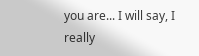you are... I will say, I really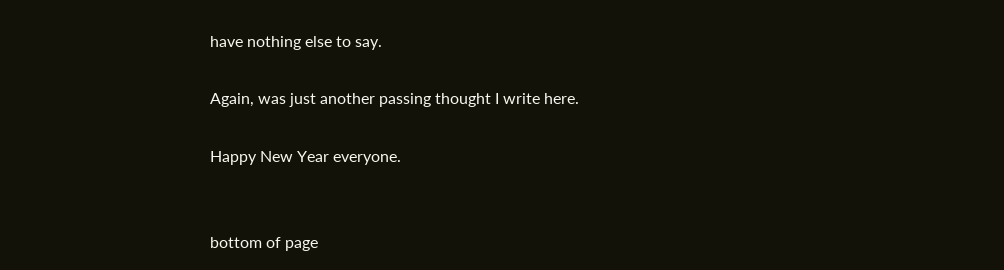have nothing else to say.

Again, was just another passing thought I write here.

Happy New Year everyone.


bottom of page